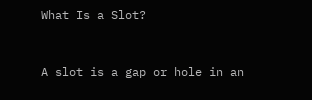What Is a Slot?


A slot is a gap or hole in an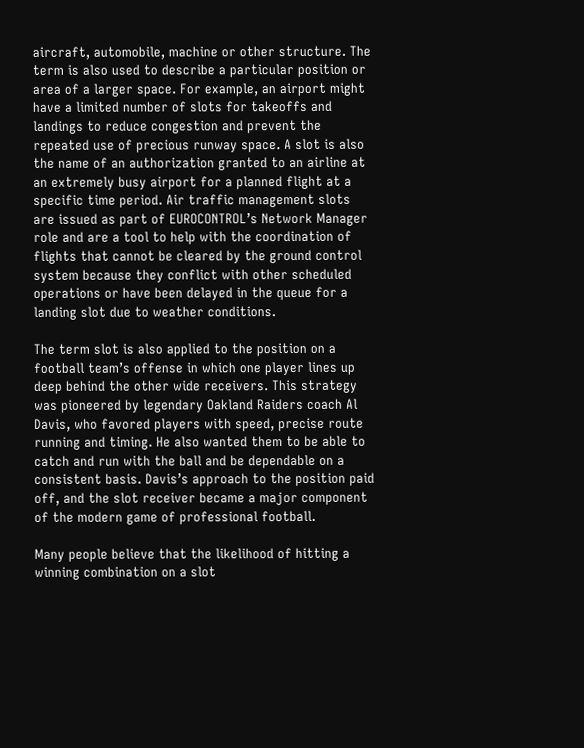aircraft, automobile, machine or other structure. The term is also used to describe a particular position or area of a larger space. For example, an airport might have a limited number of slots for takeoffs and landings to reduce congestion and prevent the repeated use of precious runway space. A slot is also the name of an authorization granted to an airline at an extremely busy airport for a planned flight at a specific time period. Air traffic management slots are issued as part of EUROCONTROL’s Network Manager role and are a tool to help with the coordination of flights that cannot be cleared by the ground control system because they conflict with other scheduled operations or have been delayed in the queue for a landing slot due to weather conditions.

The term slot is also applied to the position on a football team’s offense in which one player lines up deep behind the other wide receivers. This strategy was pioneered by legendary Oakland Raiders coach Al Davis, who favored players with speed, precise route running and timing. He also wanted them to be able to catch and run with the ball and be dependable on a consistent basis. Davis’s approach to the position paid off, and the slot receiver became a major component of the modern game of professional football.

Many people believe that the likelihood of hitting a winning combination on a slot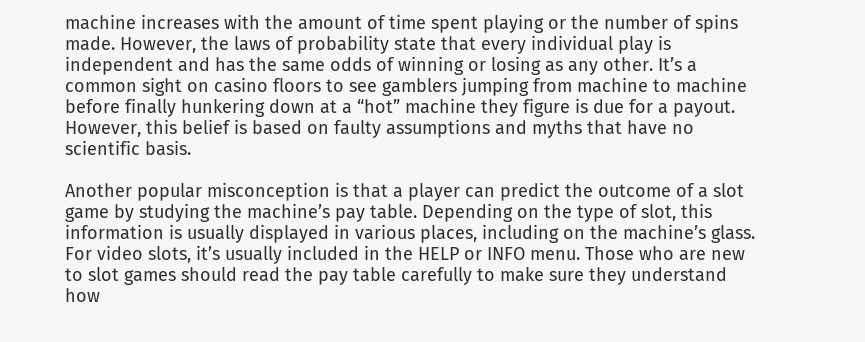machine increases with the amount of time spent playing or the number of spins made. However, the laws of probability state that every individual play is independent and has the same odds of winning or losing as any other. It’s a common sight on casino floors to see gamblers jumping from machine to machine before finally hunkering down at a “hot” machine they figure is due for a payout. However, this belief is based on faulty assumptions and myths that have no scientific basis.

Another popular misconception is that a player can predict the outcome of a slot game by studying the machine’s pay table. Depending on the type of slot, this information is usually displayed in various places, including on the machine’s glass. For video slots, it’s usually included in the HELP or INFO menu. Those who are new to slot games should read the pay table carefully to make sure they understand how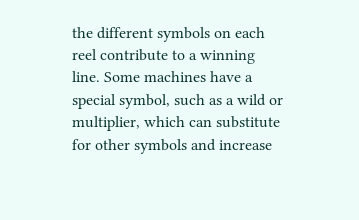the different symbols on each reel contribute to a winning line. Some machines have a special symbol, such as a wild or multiplier, which can substitute for other symbols and increase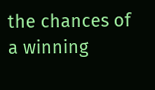the chances of a winning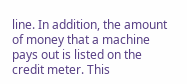line. In addition, the amount of money that a machine pays out is listed on the credit meter. This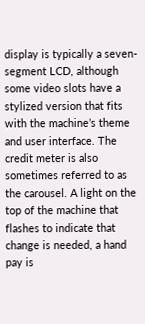display is typically a seven-segment LCD, although some video slots have a stylized version that fits with the machine’s theme and user interface. The credit meter is also sometimes referred to as the carousel. A light on the top of the machine that flashes to indicate that change is needed, a hand pay is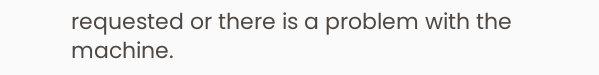requested or there is a problem with the machine.